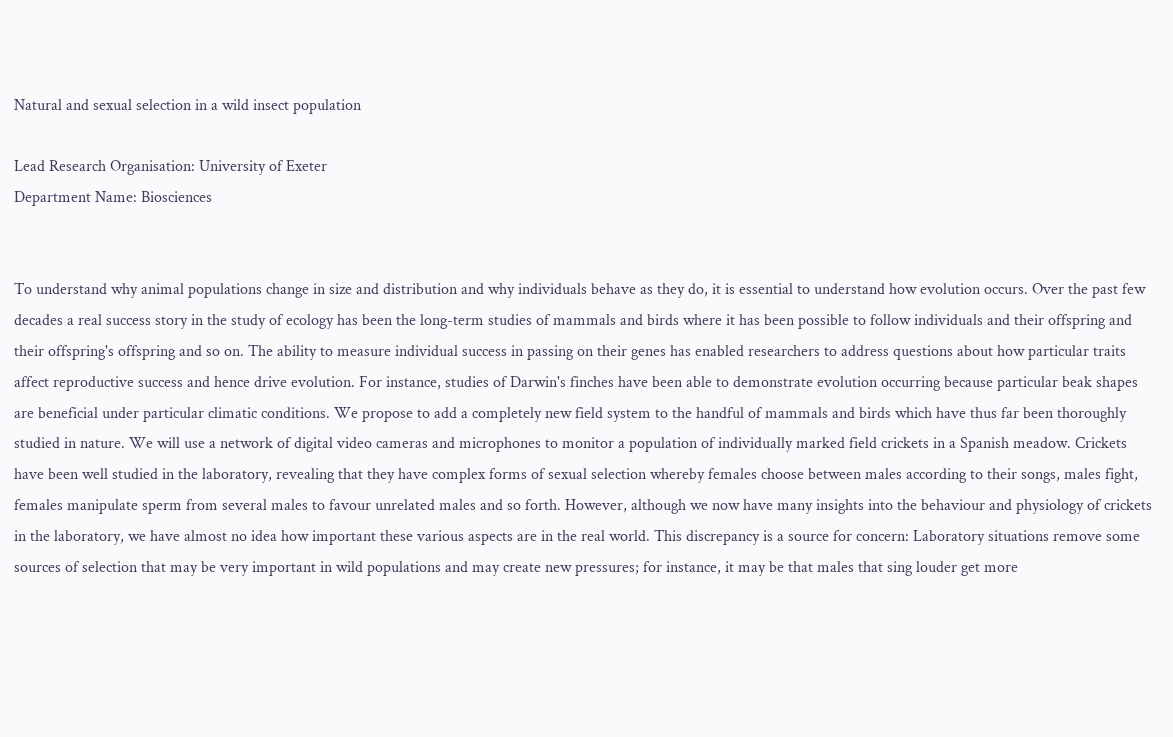Natural and sexual selection in a wild insect population

Lead Research Organisation: University of Exeter
Department Name: Biosciences


To understand why animal populations change in size and distribution and why individuals behave as they do, it is essential to understand how evolution occurs. Over the past few decades a real success story in the study of ecology has been the long-term studies of mammals and birds where it has been possible to follow individuals and their offspring and their offspring's offspring and so on. The ability to measure individual success in passing on their genes has enabled researchers to address questions about how particular traits affect reproductive success and hence drive evolution. For instance, studies of Darwin's finches have been able to demonstrate evolution occurring because particular beak shapes are beneficial under particular climatic conditions. We propose to add a completely new field system to the handful of mammals and birds which have thus far been thoroughly studied in nature. We will use a network of digital video cameras and microphones to monitor a population of individually marked field crickets in a Spanish meadow. Crickets have been well studied in the laboratory, revealing that they have complex forms of sexual selection whereby females choose between males according to their songs, males fight, females manipulate sperm from several males to favour unrelated males and so forth. However, although we now have many insights into the behaviour and physiology of crickets in the laboratory, we have almost no idea how important these various aspects are in the real world. This discrepancy is a source for concern: Laboratory situations remove some sources of selection that may be very important in wild populations and may create new pressures; for instance, it may be that males that sing louder get more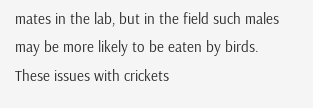mates in the lab, but in the field such males may be more likely to be eaten by birds. These issues with crickets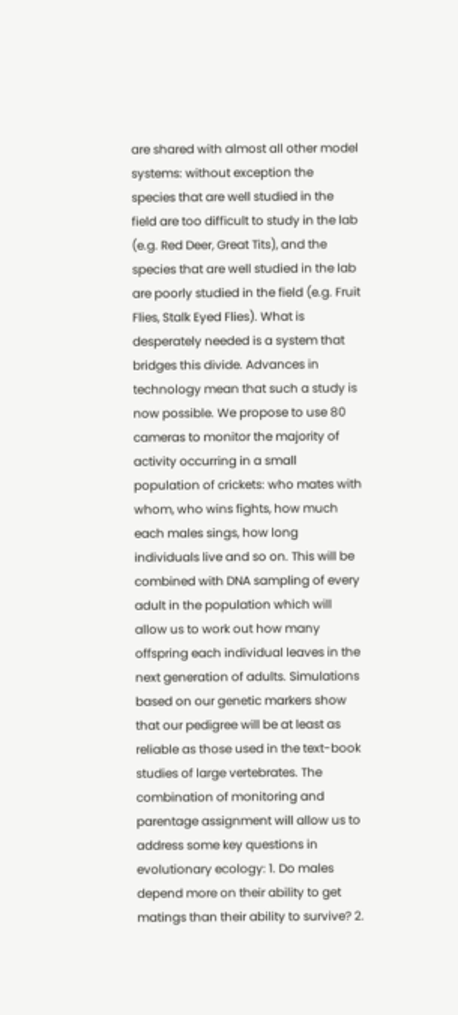are shared with almost all other model systems: without exception the species that are well studied in the field are too difficult to study in the lab (e.g. Red Deer, Great Tits), and the species that are well studied in the lab are poorly studied in the field (e.g. Fruit Flies, Stalk Eyed Flies). What is desperately needed is a system that bridges this divide. Advances in technology mean that such a study is now possible. We propose to use 80 cameras to monitor the majority of activity occurring in a small population of crickets: who mates with whom, who wins fights, how much each males sings, how long individuals live and so on. This will be combined with DNA sampling of every adult in the population which will allow us to work out how many offspring each individual leaves in the next generation of adults. Simulations based on our genetic markers show that our pedigree will be at least as reliable as those used in the text-book studies of large vertebrates. The combination of monitoring and parentage assignment will allow us to address some key questions in evolutionary ecology: 1. Do males depend more on their ability to get matings than their ability to survive? 2.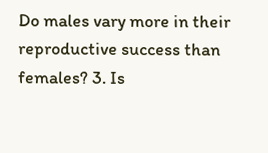Do males vary more in their reproductive success than females? 3. Is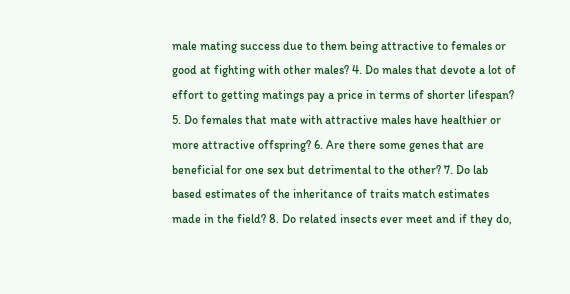male mating success due to them being attractive to females or good at fighting with other males? 4. Do males that devote a lot of effort to getting matings pay a price in terms of shorter lifespan? 5. Do females that mate with attractive males have healthier or more attractive offspring? 6. Are there some genes that are beneficial for one sex but detrimental to the other? 7. Do lab based estimates of the inheritance of traits match estimates made in the field? 8. Do related insects ever meet and if they do,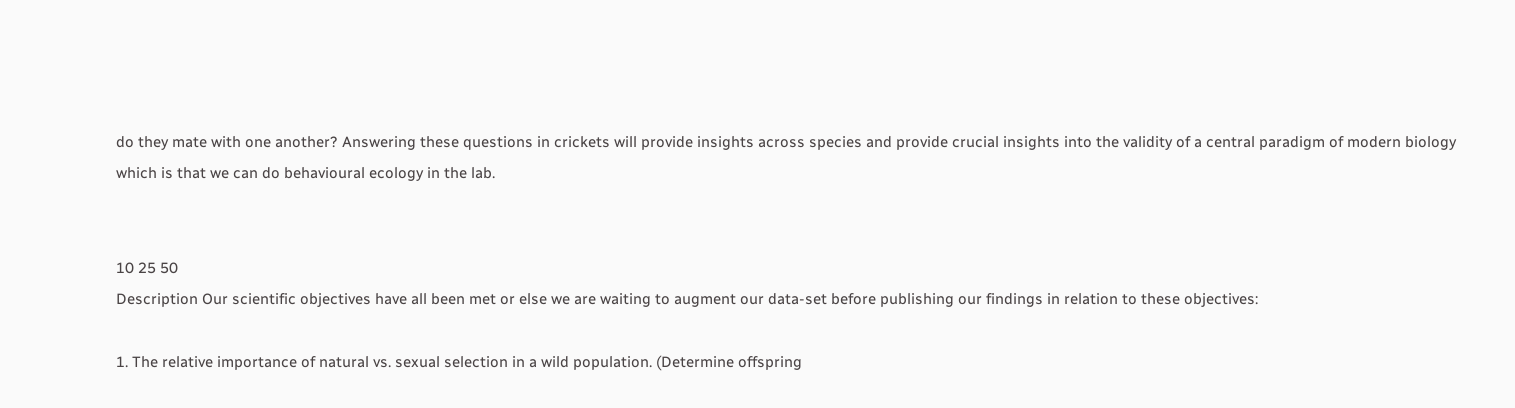do they mate with one another? Answering these questions in crickets will provide insights across species and provide crucial insights into the validity of a central paradigm of modern biology which is that we can do behavioural ecology in the lab.


10 25 50
Description Our scientific objectives have all been met or else we are waiting to augment our data-set before publishing our findings in relation to these objectives:

1. The relative importance of natural vs. sexual selection in a wild population. (Determine offspring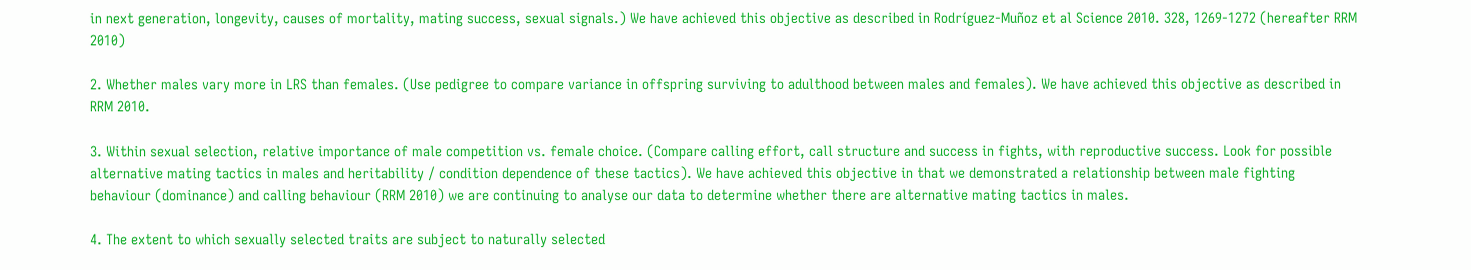in next generation, longevity, causes of mortality, mating success, sexual signals.) We have achieved this objective as described in Rodríguez-Muñoz et al Science 2010. 328, 1269-1272 (hereafter RRM 2010)

2. Whether males vary more in LRS than females. (Use pedigree to compare variance in offspring surviving to adulthood between males and females). We have achieved this objective as described in RRM 2010.

3. Within sexual selection, relative importance of male competition vs. female choice. (Compare calling effort, call structure and success in fights, with reproductive success. Look for possible alternative mating tactics in males and heritability / condition dependence of these tactics). We have achieved this objective in that we demonstrated a relationship between male fighting behaviour (dominance) and calling behaviour (RRM 2010) we are continuing to analyse our data to determine whether there are alternative mating tactics in males.

4. The extent to which sexually selected traits are subject to naturally selected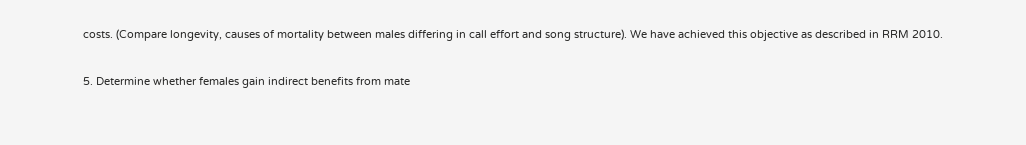costs. (Compare longevity, causes of mortality between males differing in call effort and song structure). We have achieved this objective as described in RRM 2010.

5. Determine whether females gain indirect benefits from mate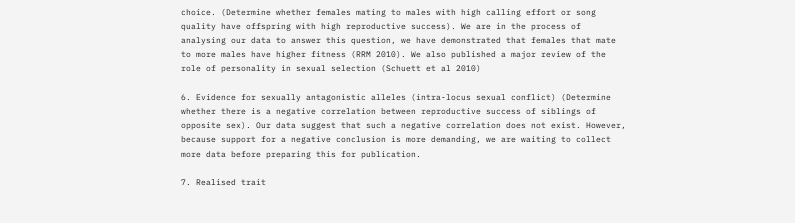choice. (Determine whether females mating to males with high calling effort or song quality have offspring with high reproductive success). We are in the process of analysing our data to answer this question, we have demonstrated that females that mate to more males have higher fitness (RRM 2010). We also published a major review of the role of personality in sexual selection (Schuett et al 2010)

6. Evidence for sexually antagonistic alleles (intra-locus sexual conflict) (Determine whether there is a negative correlation between reproductive success of siblings of opposite sex). Our data suggest that such a negative correlation does not exist. However, because support for a negative conclusion is more demanding, we are waiting to collect more data before preparing this for publication.

7. Realised trait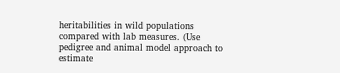heritabilities in wild populations compared with lab measures. (Use pedigree and animal model approach to estimate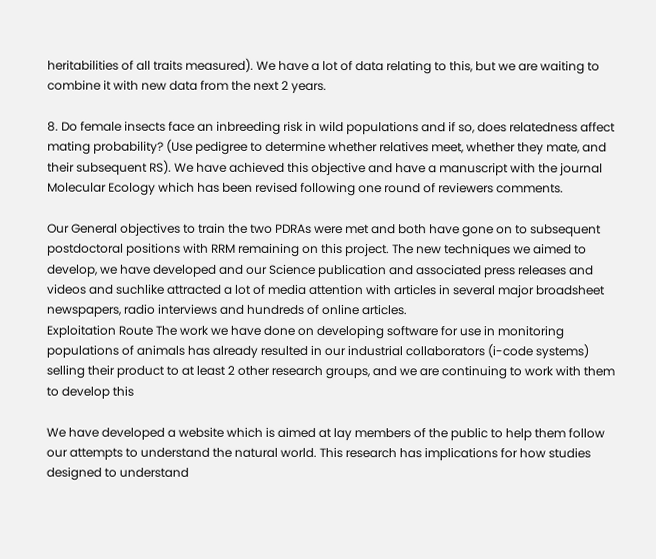heritabilities of all traits measured). We have a lot of data relating to this, but we are waiting to combine it with new data from the next 2 years.

8. Do female insects face an inbreeding risk in wild populations and if so, does relatedness affect mating probability? (Use pedigree to determine whether relatives meet, whether they mate, and their subsequent RS). We have achieved this objective and have a manuscript with the journal Molecular Ecology which has been revised following one round of reviewers comments.

Our General objectives to train the two PDRAs were met and both have gone on to subsequent postdoctoral positions with RRM remaining on this project. The new techniques we aimed to develop, we have developed and our Science publication and associated press releases and videos and suchlike attracted a lot of media attention with articles in several major broadsheet newspapers, radio interviews and hundreds of online articles.
Exploitation Route The work we have done on developing software for use in monitoring populations of animals has already resulted in our industrial collaborators (i-code systems) selling their product to at least 2 other research groups, and we are continuing to work with them to develop this

We have developed a website which is aimed at lay members of the public to help them follow our attempts to understand the natural world. This research has implications for how studies designed to understand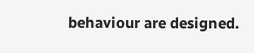behaviour are designed.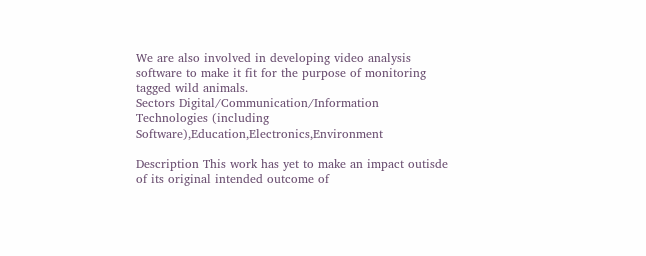We are also involved in developing video analysis software to make it fit for the purpose of monitoring tagged wild animals.
Sectors Digital/Communication/Information Technologies (including Software),Education,Electronics,Environment

Description This work has yet to make an impact outisde of its original intended outcome of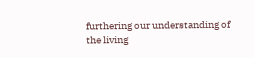furthering our understanding of the living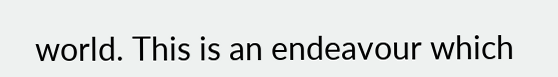world. This is an endeavour which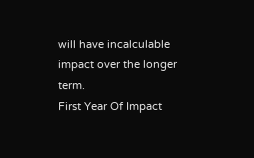will have incalculable impact over the longer term.
First Year Of Impact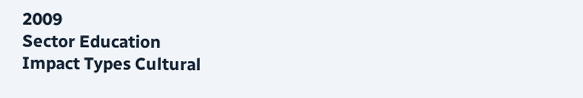2009
Sector Education
Impact Types Cultural